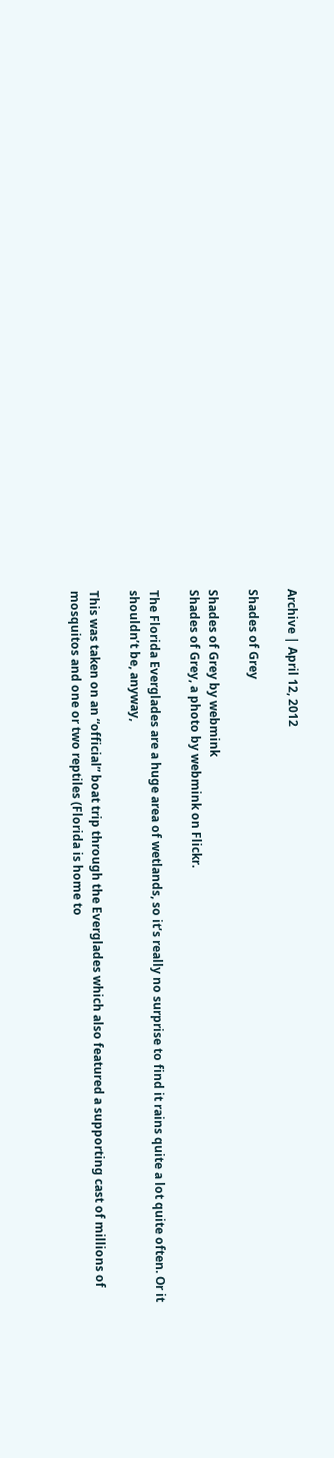Archive | April 12, 2012

Shades of Grey

Shades of Grey by webmink
Shades of Grey, a photo by webmink on Flickr.

The Florida Everglades are a huge area of wetlands, so it’s really no surprise to find it rains quite a lot quite often. Or it shouldn’t be, anyway,

This was taken on an “official” boat trip through the Everglades which also featured a supporting cast of millions of mosquitos and one or two reptiles (Florida is home to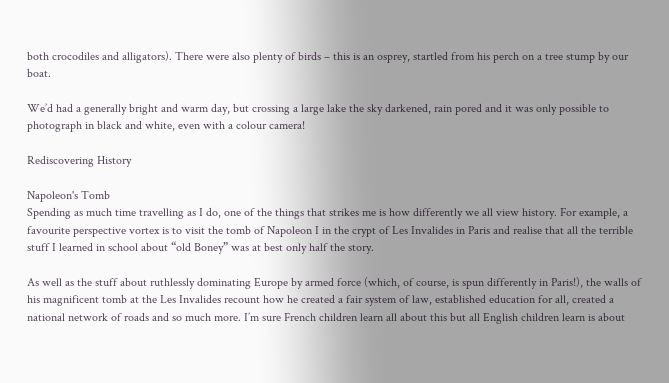both crocodiles and alligators). There were also plenty of birds – this is an osprey, startled from his perch on a tree stump by our boat.

We’d had a generally bright and warm day, but crossing a large lake the sky darkened, rain pored and it was only possible to photograph in black and white, even with a colour camera!

Rediscovering History

Napoleon's Tomb
Spending as much time travelling as I do, one of the things that strikes me is how differently we all view history. For example, a favourite perspective vortex is to visit the tomb of Napoleon I in the crypt of Les Invalides in Paris and realise that all the terrible stuff I learned in school about “old Boney” was at best only half the story.

As well as the stuff about ruthlessly dominating Europe by armed force (which, of course, is spun differently in Paris!), the walls of his magnificent tomb at the Les Invalides recount how he created a fair system of law, established education for all, created a national network of roads and so much more. I’m sure French children learn all about this but all English children learn is about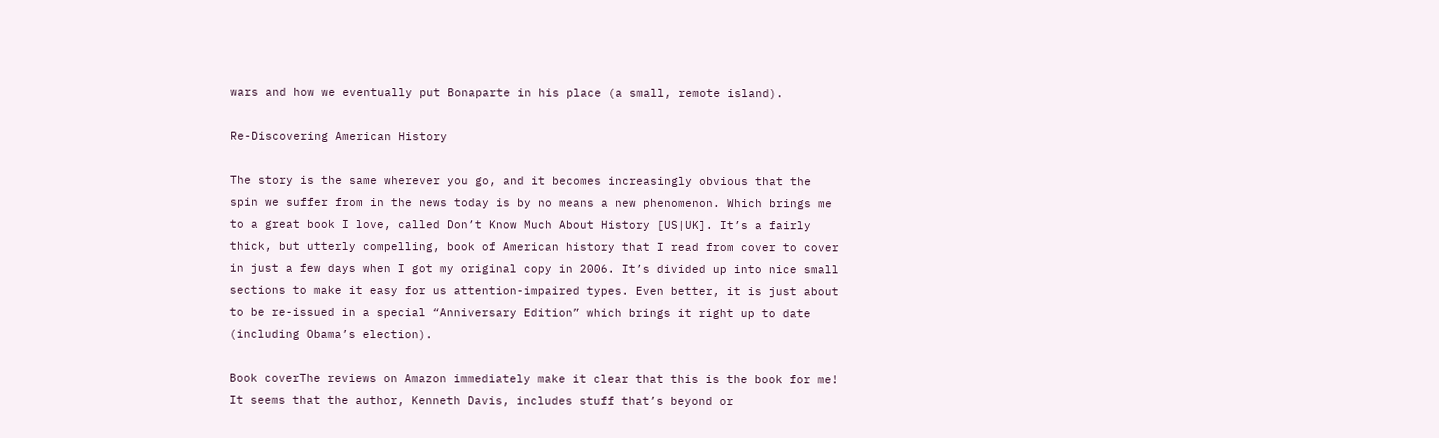wars and how we eventually put Bonaparte in his place (a small, remote island).

Re-Discovering American History

The story is the same wherever you go, and it becomes increasingly obvious that the spin we suffer from in the news today is by no means a new phenomenon. Which brings me to a great book I love, called Don’t Know Much About History [US|UK]. It’s a fairly thick, but utterly compelling, book of American history that I read from cover to cover in just a few days when I got my original copy in 2006. It’s divided up into nice small sections to make it easy for us attention-impaired types. Even better, it is just about to be re-issued in a special “Anniversary Edition” which brings it right up to date (including Obama’s election).

Book coverThe reviews on Amazon immediately make it clear that this is the book for me! It seems that the author, Kenneth Davis, includes stuff that’s beyond or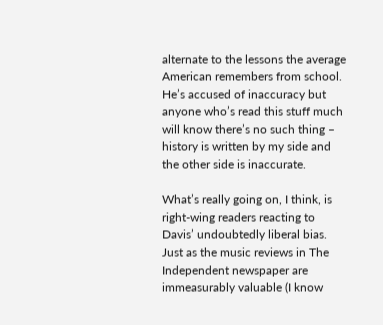alternate to the lessons the average American remembers from school. He’s accused of inaccuracy but anyone who’s read this stuff much will know there’s no such thing – history is written by my side and the other side is inaccurate.

What’s really going on, I think, is right-wing readers reacting to Davis’ undoubtedly liberal bias. Just as the music reviews in The Independent newspaper are immeasurably valuable (I know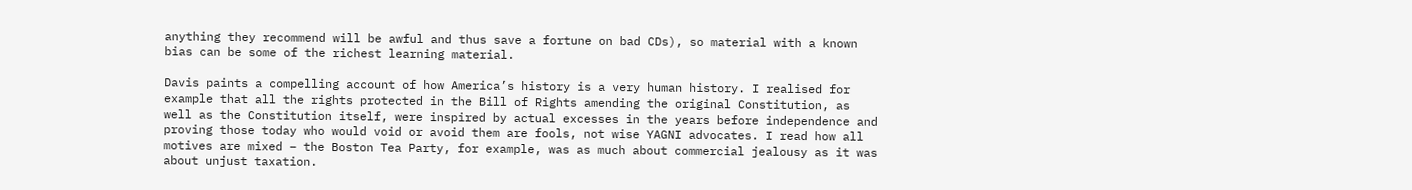anything they recommend will be awful and thus save a fortune on bad CDs), so material with a known bias can be some of the richest learning material.

Davis paints a compelling account of how America’s history is a very human history. I realised for example that all the rights protected in the Bill of Rights amending the original Constitution, as well as the Constitution itself, were inspired by actual excesses in the years before independence and proving those today who would void or avoid them are fools, not wise YAGNI advocates. I read how all motives are mixed – the Boston Tea Party, for example, was as much about commercial jealousy as it was about unjust taxation.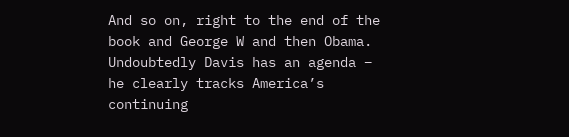And so on, right to the end of the book and George W and then Obama. Undoubtedly Davis has an agenda – he clearly tracks America’s continuing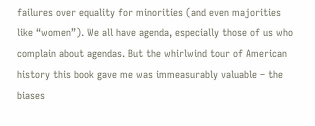failures over equality for minorities (and even majorities like “women”). We all have agenda, especially those of us who complain about agendas. But the whirlwind tour of American history this book gave me was immeasurably valuable – the biases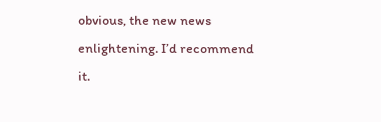obvious, the new news enlightening. I’d recommend it.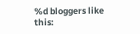%d bloggers like this: